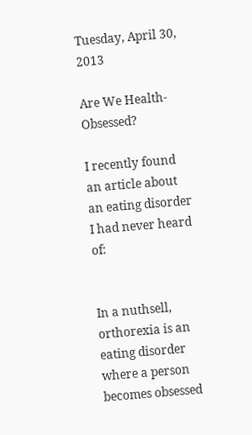Tuesday, April 30, 2013

Are We Health-Obsessed?

I recently found an article about an eating disorder I had never heard of:


In a nuthsell, orthorexia is an eating disorder where a person becomes obsessed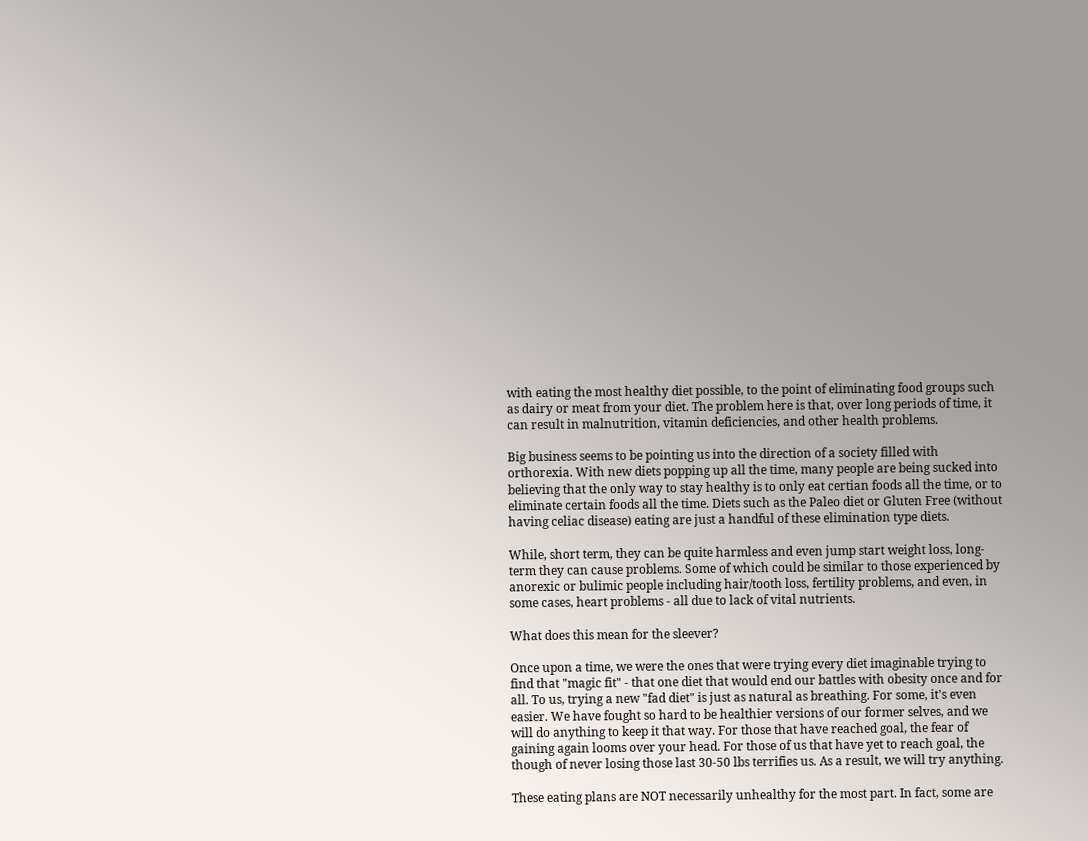with eating the most healthy diet possible, to the point of eliminating food groups such as dairy or meat from your diet. The problem here is that, over long periods of time, it can result in malnutrition, vitamin deficiencies, and other health problems.

Big business seems to be pointing us into the direction of a society filled with orthorexia. With new diets popping up all the time, many people are being sucked into believing that the only way to stay healthy is to only eat certian foods all the time, or to eliminate certain foods all the time. Diets such as the Paleo diet or Gluten Free (without having celiac disease) eating are just a handful of these elimination type diets.

While, short term, they can be quite harmless and even jump start weight loss, long-term they can cause problems. Some of which could be similar to those experienced by anorexic or bulimic people including hair/tooth loss, fertility problems, and even, in some cases, heart problems - all due to lack of vital nutrients.

What does this mean for the sleever?

Once upon a time, we were the ones that were trying every diet imaginable trying to find that "magic fit" - that one diet that would end our battles with obesity once and for all. To us, trying a new "fad diet" is just as natural as breathing. For some, it's even easier. We have fought so hard to be healthier versions of our former selves, and we will do anything to keep it that way. For those that have reached goal, the fear of gaining again looms over your head. For those of us that have yet to reach goal, the though of never losing those last 30-50 lbs terrifies us. As a result, we will try anything.

These eating plans are NOT necessarily unhealthy for the most part. In fact, some are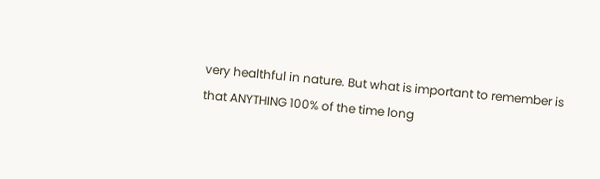very healthful in nature. But what is important to remember is that ANYTHING 100% of the time long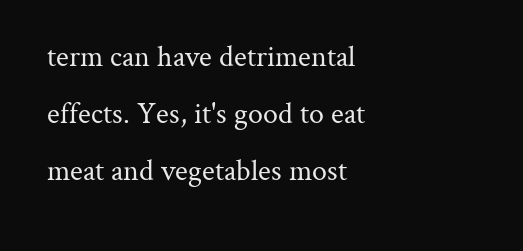term can have detrimental effects. Yes, it's good to eat meat and vegetables most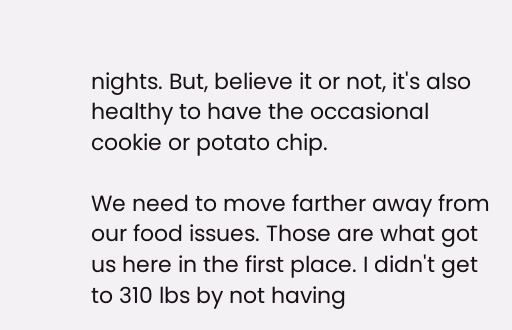nights. But, believe it or not, it's also healthy to have the occasional cookie or potato chip.

We need to move farther away from our food issues. Those are what got us here in the first place. I didn't get to 310 lbs by not having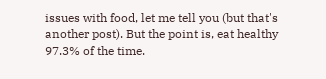issues with food, let me tell you (but that's another post). But the point is, eat healthy 97.3% of the time.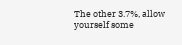The other 3.7%, allow yourself some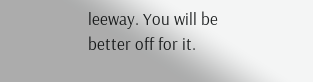leeway. You will be better off for it.